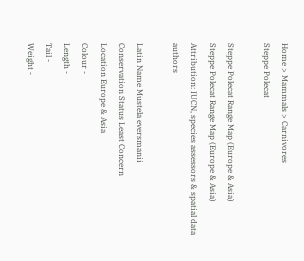Home > Mammals > Carnivores
Steppe Polecat

Steppe Polecat Range Map (Europe & Asia)
Steppe Polecat Range Map (Europe & Asia)
Attribution: IUCN, species assessors & spatial data authors

Latin Name Mustela eversmanii
Conservation Status Least Concern
Location Europe & Asia
Colour -
Length -
Tail -
Weight -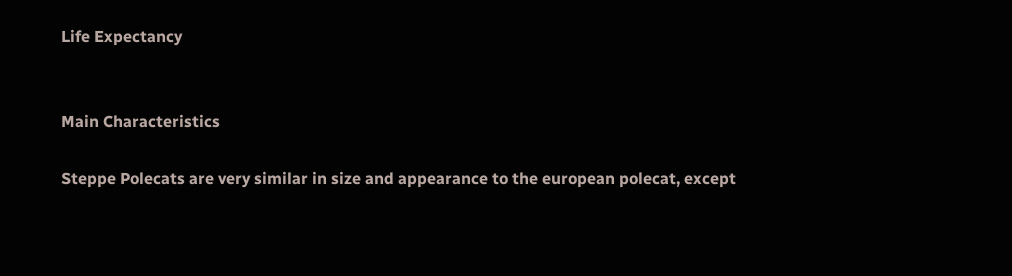Life Expectancy


Main Characteristics

Steppe Polecats are very similar in size and appearance to the european polecat, except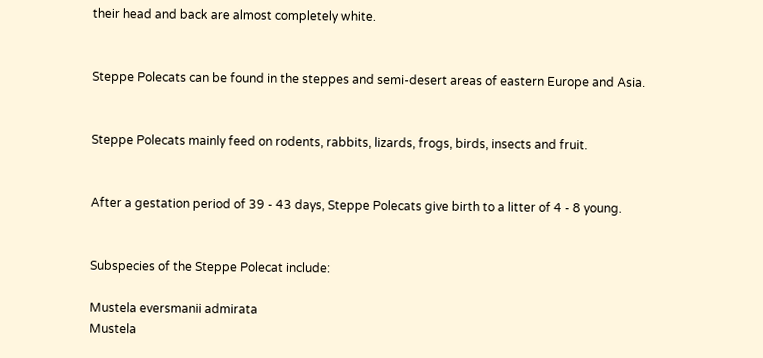their head and back are almost completely white.


Steppe Polecats can be found in the steppes and semi-desert areas of eastern Europe and Asia.


Steppe Polecats mainly feed on rodents, rabbits, lizards, frogs, birds, insects and fruit.


After a gestation period of 39 - 43 days, Steppe Polecats give birth to a litter of 4 - 8 young.


Subspecies of the Steppe Polecat include:

Mustela eversmanii admirata
Mustela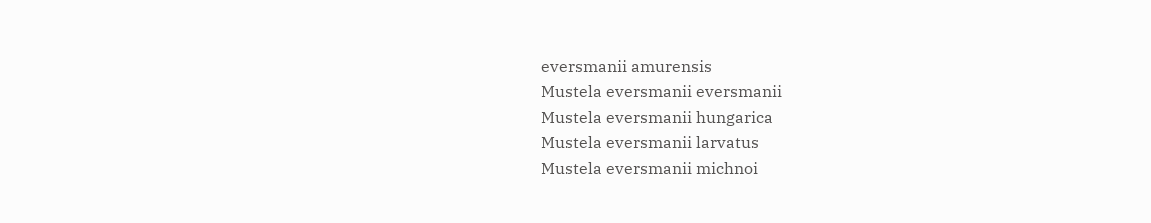eversmanii amurensis
Mustela eversmanii eversmanii
Mustela eversmanii hungarica
Mustela eversmanii larvatus
Mustela eversmanii michnoi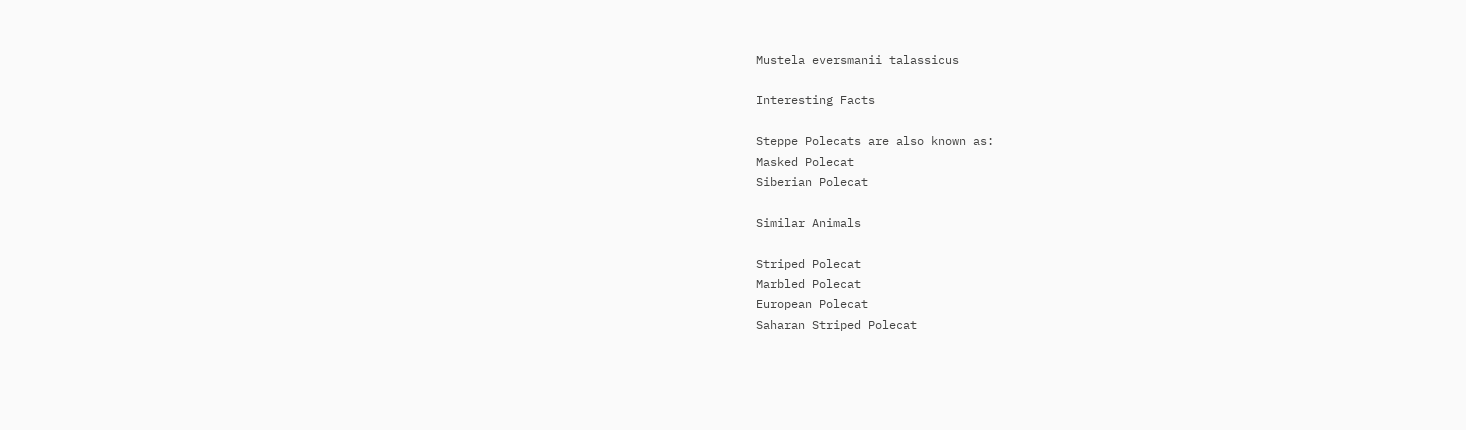Mustela eversmanii talassicus

Interesting Facts

Steppe Polecats are also known as:
Masked Polecat
Siberian Polecat

Similar Animals

Striped Polecat
Marbled Polecat
European Polecat
Saharan Striped Polecat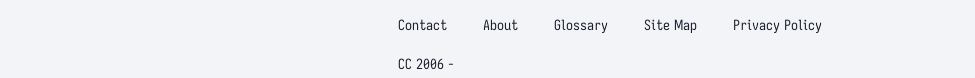Contact         About         Glossary         Site Map         Privacy Policy

CC 2006 -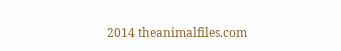2014 theanimalfiles.com